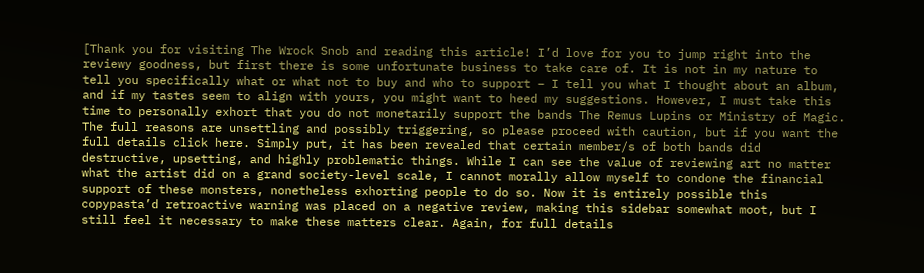[Thank you for visiting The Wrock Snob and reading this article! I’d love for you to jump right into the reviewy goodness, but first there is some unfortunate business to take care of. It is not in my nature to tell you specifically what or what not to buy and who to support – I tell you what I thought about an album, and if my tastes seem to align with yours, you might want to heed my suggestions. However, I must take this time to personally exhort that you do not monetarily support the bands The Remus Lupins or Ministry of Magic. The full reasons are unsettling and possibly triggering, so please proceed with caution, but if you want the full details click here. Simply put, it has been revealed that certain member/s of both bands did destructive, upsetting, and highly problematic things. While I can see the value of reviewing art no matter what the artist did on a grand society-level scale, I cannot morally allow myself to condone the financial support of these monsters, nonetheless exhorting people to do so. Now it is entirely possible this copypasta’d retroactive warning was placed on a negative review, making this sidebar somewhat moot, but I still feel it necessary to make these matters clear. Again, for full details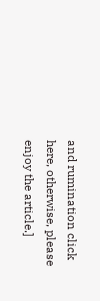and rumination click here, otherwise, please enjoy the article.]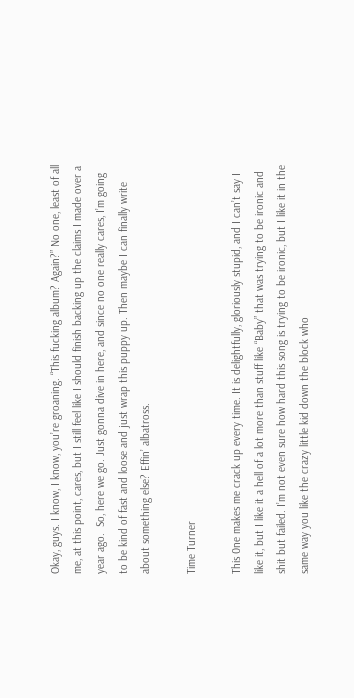Okay, guys. I know, I know, you’re groaning. “This fucking album? Again?” No one, least of all me, at this point, cares, but I still feel like I should finish backing up the claims I made over a year ago.  So, here we go. Just gonna dive in here, and since no one really cares, I’m going to be kind of fast and loose and just wrap this puppy up. Then maybe I can finally write about something else? Effin’ albatross.

Time Turner

This 0ne makes me crack up every time. It is delightfully, gloriously stupid, and I can’t say I like it, but I like it a hell of a lot more than stuff like “Baby” that was trying to be ironic and shit but failed. I’m not even sure how hard this song is trying to be ironic, but I like it in the same way you like the crazy little kid down the block who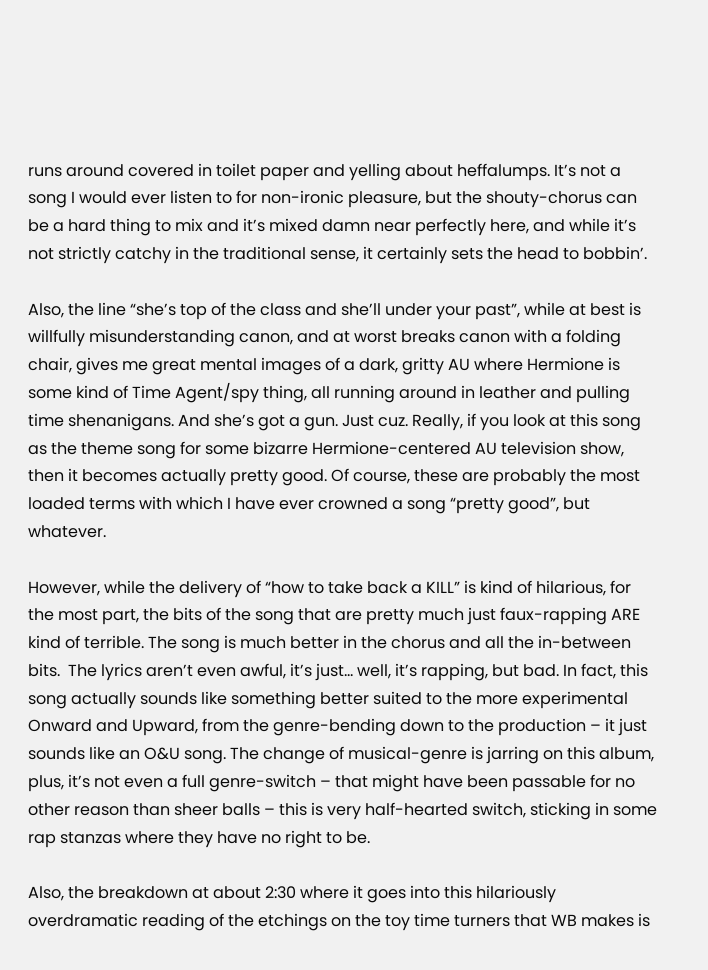runs around covered in toilet paper and yelling about heffalumps. It’s not a song I would ever listen to for non-ironic pleasure, but the shouty-chorus can be a hard thing to mix and it’s mixed damn near perfectly here, and while it’s not strictly catchy in the traditional sense, it certainly sets the head to bobbin’.

Also, the line “she’s top of the class and she’ll under your past”, while at best is willfully misunderstanding canon, and at worst breaks canon with a folding chair, gives me great mental images of a dark, gritty AU where Hermione is some kind of Time Agent/spy thing, all running around in leather and pulling time shenanigans. And she’s got a gun. Just cuz. Really, if you look at this song as the theme song for some bizarre Hermione-centered AU television show, then it becomes actually pretty good. Of course, these are probably the most loaded terms with which I have ever crowned a song “pretty good”, but whatever.

However, while the delivery of “how to take back a KILL” is kind of hilarious, for the most part, the bits of the song that are pretty much just faux-rapping ARE kind of terrible. The song is much better in the chorus and all the in-between bits.  The lyrics aren’t even awful, it’s just… well, it’s rapping, but bad. In fact, this song actually sounds like something better suited to the more experimental Onward and Upward, from the genre-bending down to the production – it just sounds like an O&U song. The change of musical-genre is jarring on this album, plus, it’s not even a full genre-switch – that might have been passable for no other reason than sheer balls – this is very half-hearted switch, sticking in some rap stanzas where they have no right to be.

Also, the breakdown at about 2:30 where it goes into this hilariously overdramatic reading of the etchings on the toy time turners that WB makes is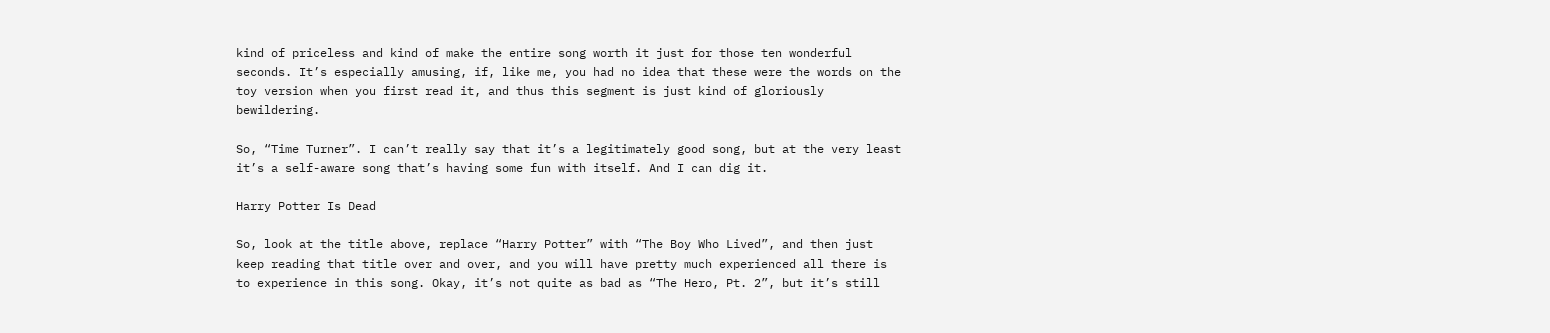kind of priceless and kind of make the entire song worth it just for those ten wonderful seconds. It’s especially amusing, if, like me, you had no idea that these were the words on the toy version when you first read it, and thus this segment is just kind of gloriously bewildering.

So, “Time Turner”. I can’t really say that it’s a legitimately good song, but at the very least it’s a self-aware song that’s having some fun with itself. And I can dig it.

Harry Potter Is Dead

So, look at the title above, replace “Harry Potter” with “The Boy Who Lived”, and then just keep reading that title over and over, and you will have pretty much experienced all there is to experience in this song. Okay, it’s not quite as bad as “The Hero, Pt. 2”, but it’s still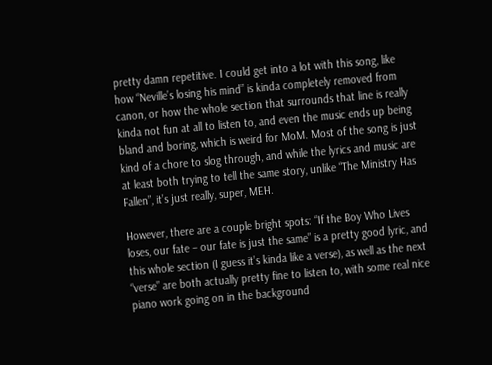pretty damn repetitive. I could get into a lot with this song, like how “Neville’s losing his mind” is kinda completely removed from canon, or how the whole section that surrounds that line is really kinda not fun at all to listen to, and even the music ends up being bland and boring, which is weird for MoM. Most of the song is just kind of a chore to slog through, and while the lyrics and music are at least both trying to tell the same story, unlike “The Ministry Has Fallen”, it’s just really, super, MEH.

However, there are a couple bright spots: “If the Boy Who Lives loses, our fate – our fate is just the same” is a pretty good lyric, and this whole section (I guess it’s kinda like a verse), as well as the next “verse” are both actually pretty fine to listen to, with some real nice piano work going on in the background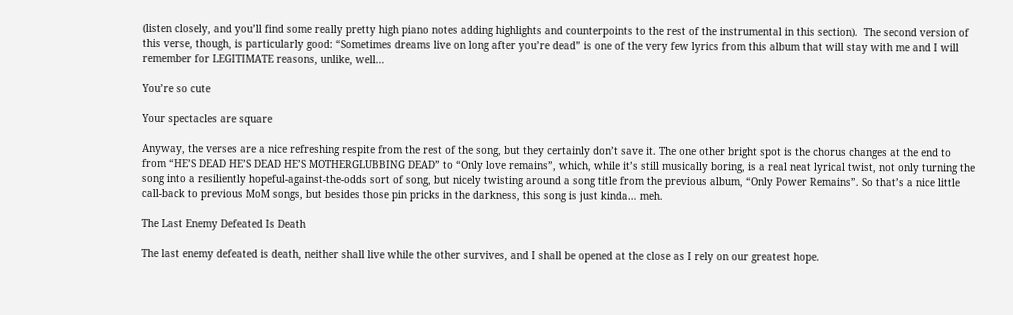(listen closely, and you’ll find some really pretty high piano notes adding highlights and counterpoints to the rest of the instrumental in this section).  The second version of this verse, though, is particularly good: “Sometimes dreams live on long after you’re dead” is one of the very few lyrics from this album that will stay with me and I will remember for LEGITIMATE reasons, unlike, well…

You’re so cute

Your spectacles are square

Anyway, the verses are a nice refreshing respite from the rest of the song, but they certainly don’t save it. The one other bright spot is the chorus changes at the end to from “HE’S DEAD HE’S DEAD HE’S MOTHERGLUBBING DEAD” to “Only love remains”, which, while it’s still musically boring, is a real neat lyrical twist, not only turning the song into a resiliently hopeful-against-the-odds sort of song, but nicely twisting around a song title from the previous album, “Only Power Remains”. So that’s a nice little call-back to previous MoM songs, but besides those pin pricks in the darkness, this song is just kinda… meh.

The Last Enemy Defeated Is Death

The last enemy defeated is death, neither shall live while the other survives, and I shall be opened at the close as I rely on our greatest hope.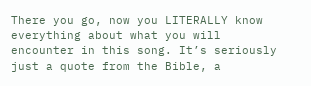There you go, now you LITERALLY know everything about what you will encounter in this song. It’s seriously just a quote from the Bible, a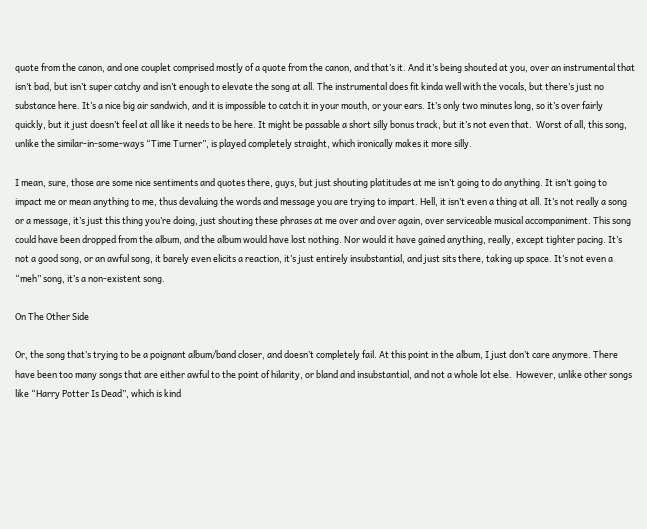quote from the canon, and one couplet comprised mostly of a quote from the canon, and that’s it. And it’s being shouted at you, over an instrumental that isn’t bad, but isn’t super catchy and isn’t enough to elevate the song at all. The instrumental does fit kinda well with the vocals, but there’s just no substance here. It’s a nice big air sandwich, and it is impossible to catch it in your mouth, or your ears. It’s only two minutes long, so it’s over fairly quickly, but it just doesn’t feel at all like it needs to be here. It might be passable a short silly bonus track, but it’s not even that.  Worst of all, this song, unlike the similar-in-some-ways “Time Turner”, is played completely straight, which ironically makes it more silly.

I mean, sure, those are some nice sentiments and quotes there, guys, but just shouting platitudes at me isn’t going to do anything. It isn’t going to impact me or mean anything to me, thus devaluing the words and message you are trying to impart. Hell, it isn’t even a thing at all. It’s not really a song or a message, it’s just this thing you’re doing, just shouting these phrases at me over and over again, over serviceable musical accompaniment. This song could have been dropped from the album, and the album would have lost nothing. Nor would it have gained anything, really, except tighter pacing. It’s not a good song, or an awful song, it barely even elicits a reaction, it’s just entirely insubstantial, and just sits there, taking up space. It’s not even a “meh” song, it’s a non-existent song.

On The Other Side

Or, the song that’s trying to be a poignant album/band closer, and doesn’t completely fail. At this point in the album, I just don’t care anymore. There have been too many songs that are either awful to the point of hilarity, or bland and insubstantial, and not a whole lot else.  However, unlike other songs like “Harry Potter Is Dead”, which is kind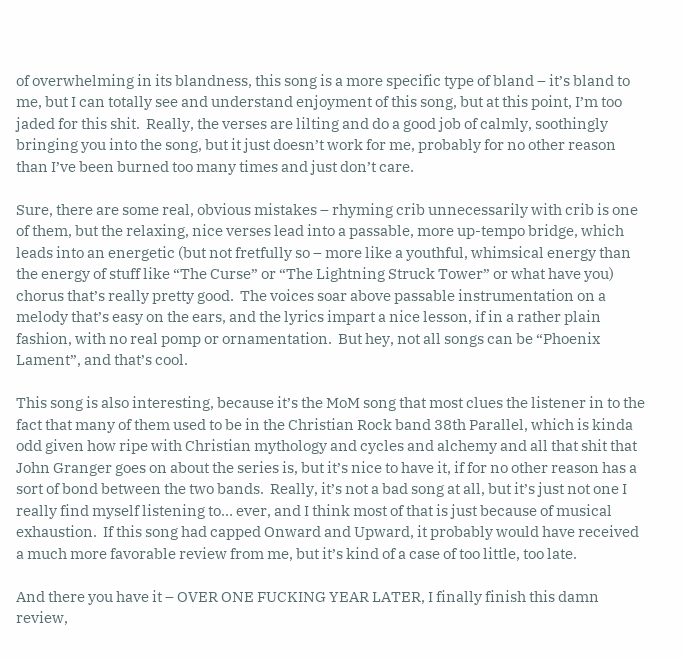of overwhelming in its blandness, this song is a more specific type of bland – it’s bland to me, but I can totally see and understand enjoyment of this song, but at this point, I’m too jaded for this shit.  Really, the verses are lilting and do a good job of calmly, soothingly bringing you into the song, but it just doesn’t work for me, probably for no other reason than I’ve been burned too many times and just don’t care.

Sure, there are some real, obvious mistakes – rhyming crib unnecessarily with crib is one of them, but the relaxing, nice verses lead into a passable, more up-tempo bridge, which leads into an energetic (but not fretfully so – more like a youthful, whimsical energy than the energy of stuff like “The Curse” or “The Lightning Struck Tower” or what have you) chorus that’s really pretty good.  The voices soar above passable instrumentation on a melody that’s easy on the ears, and the lyrics impart a nice lesson, if in a rather plain fashion, with no real pomp or ornamentation.  But hey, not all songs can be “Phoenix Lament”, and that’s cool.

This song is also interesting, because it’s the MoM song that most clues the listener in to the fact that many of them used to be in the Christian Rock band 38th Parallel, which is kinda odd given how ripe with Christian mythology and cycles and alchemy and all that shit that John Granger goes on about the series is, but it’s nice to have it, if for no other reason has a sort of bond between the two bands.  Really, it’s not a bad song at all, but it’s just not one I really find myself listening to… ever, and I think most of that is just because of musical exhaustion.  If this song had capped Onward and Upward, it probably would have received a much more favorable review from me, but it’s kind of a case of too little, too late.

And there you have it – OVER ONE FUCKING YEAR LATER, I finally finish this damn review,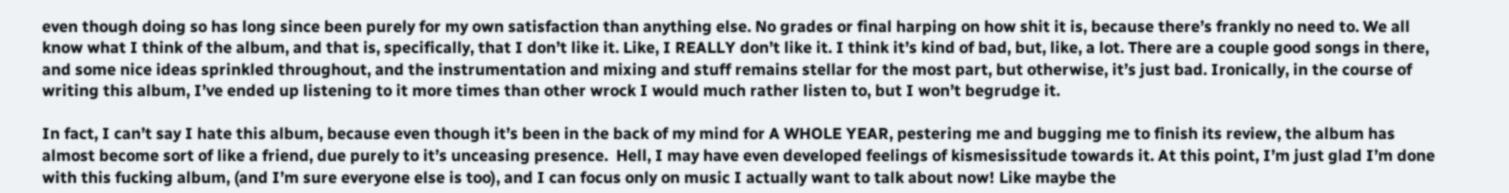even though doing so has long since been purely for my own satisfaction than anything else. No grades or final harping on how shit it is, because there’s frankly no need to. We all know what I think of the album, and that is, specifically, that I don’t like it. Like, I REALLY don’t like it. I think it’s kind of bad, but, like, a lot. There are a couple good songs in there, and some nice ideas sprinkled throughout, and the instrumentation and mixing and stuff remains stellar for the most part, but otherwise, it’s just bad. Ironically, in the course of writing this album, I’ve ended up listening to it more times than other wrock I would much rather listen to, but I won’t begrudge it.

In fact, I can’t say I hate this album, because even though it’s been in the back of my mind for A WHOLE YEAR, pestering me and bugging me to finish its review, the album has almost become sort of like a friend, due purely to it’s unceasing presence.  Hell, I may have even developed feelings of kismesissitude towards it. At this point, I’m just glad I’m done with this fucking album, (and I’m sure everyone else is too), and I can focus only on music I actually want to talk about now! Like maybe the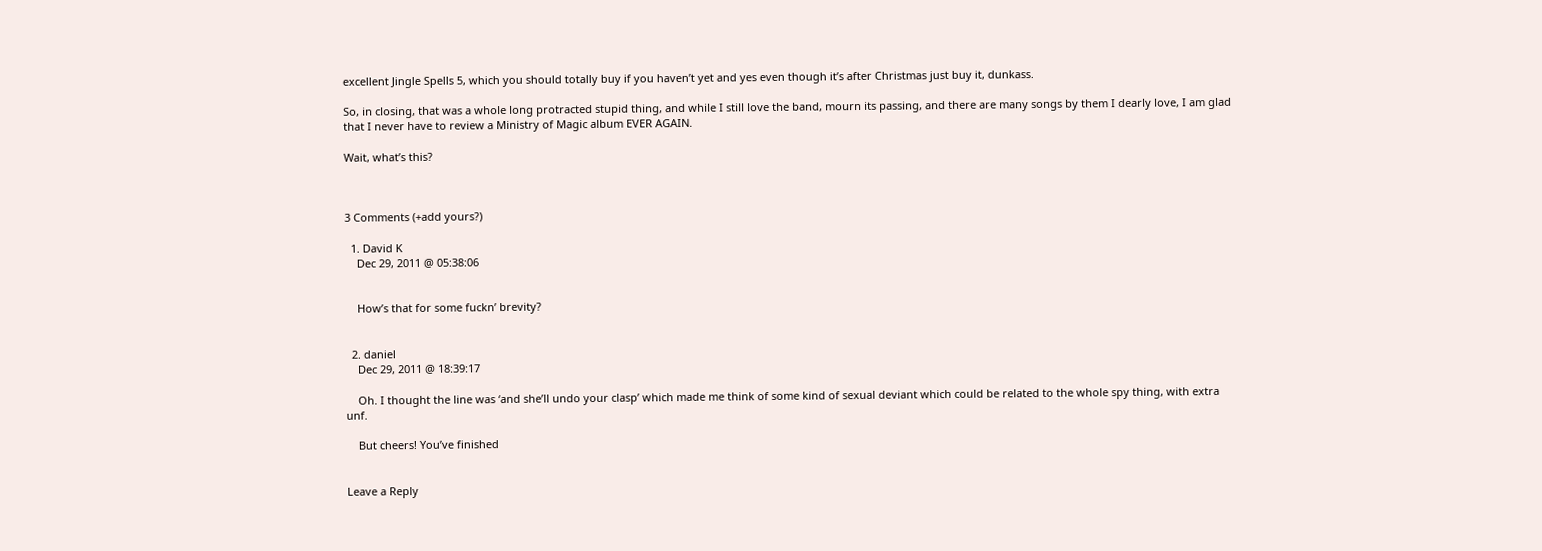excellent Jingle Spells 5, which you should totally buy if you haven’t yet and yes even though it’s after Christmas just buy it, dunkass.

So, in closing, that was a whole long protracted stupid thing, and while I still love the band, mourn its passing, and there are many songs by them I dearly love, I am glad that I never have to review a Ministry of Magic album EVER AGAIN.

Wait, what’s this?



3 Comments (+add yours?)

  1. David K
    Dec 29, 2011 @ 05:38:06


    How’s that for some fuckn’ brevity?


  2. daniel
    Dec 29, 2011 @ 18:39:17

    Oh. I thought the line was ‘and she’ll undo your clasp’ which made me think of some kind of sexual deviant which could be related to the whole spy thing, with extra unf.

    But cheers! You’ve finished


Leave a Reply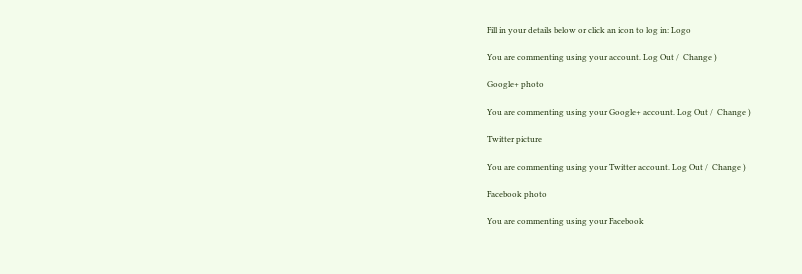Fill in your details below or click an icon to log in: Logo

You are commenting using your account. Log Out /  Change )

Google+ photo

You are commenting using your Google+ account. Log Out /  Change )

Twitter picture

You are commenting using your Twitter account. Log Out /  Change )

Facebook photo

You are commenting using your Facebook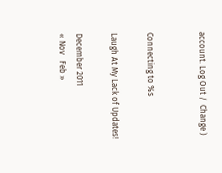account. Log Out /  Change )


Connecting to %s

Laugh At My Lack of Updates!

December 2011
« Nov   Feb »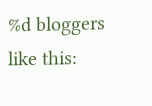%d bloggers like this: